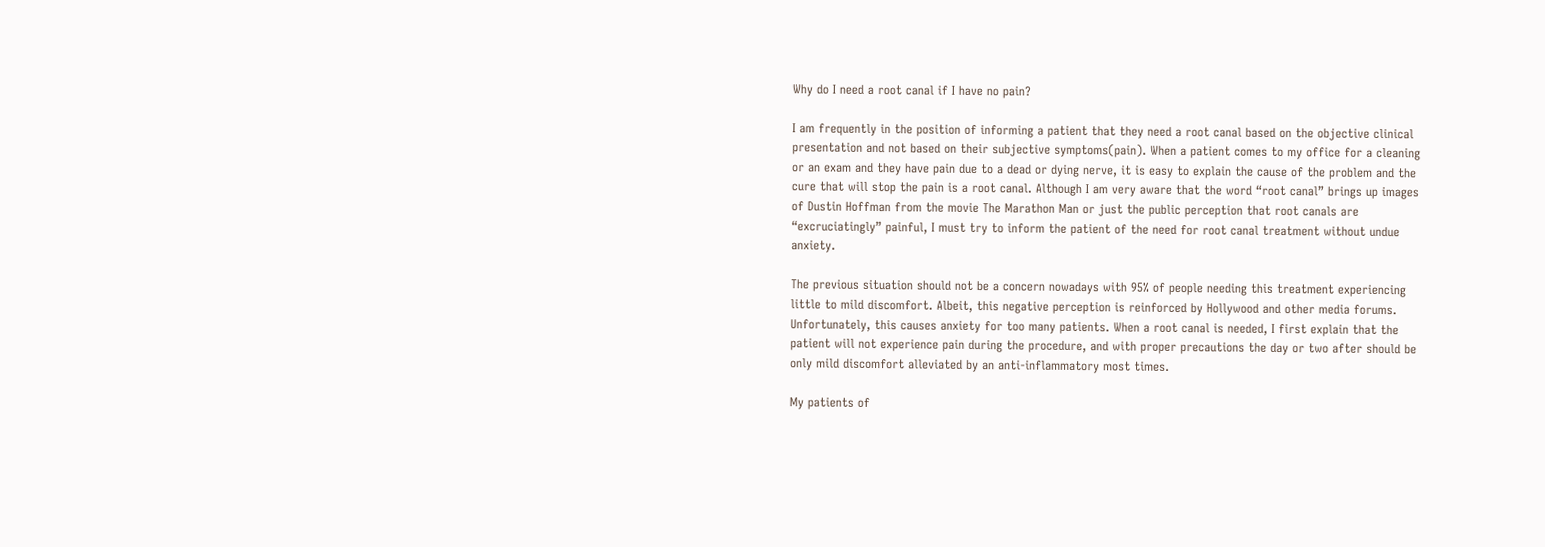Why do I need a root canal if I have no pain?

I am frequently in the position of informing a patient that they need a root canal based on the objective clinical presentation and not based on their subjective symptoms(pain). When a patient comes to my office for a cleaning or an exam and they have pain due to a dead or dying nerve, it is easy to explain the cause of the problem and the cure that will stop the pain is a root canal. Although I am very aware that the word “root canal” brings up images of Dustin Hoffman from the movie The Marathon Man or just the public perception that root canals are “excruciatingly” painful, I must try to inform the patient of the need for root canal treatment without undue anxiety.

The previous situation should not be a concern nowadays with 95% of people needing this treatment experiencing little to mild discomfort. Albeit, this negative perception is reinforced by Hollywood and other media forums. Unfortunately, this causes anxiety for too many patients. When a root canal is needed, I first explain that the patient will not experience pain during the procedure, and with proper precautions the day or two after should be only mild discomfort alleviated by an anti-inflammatory most times.

My patients of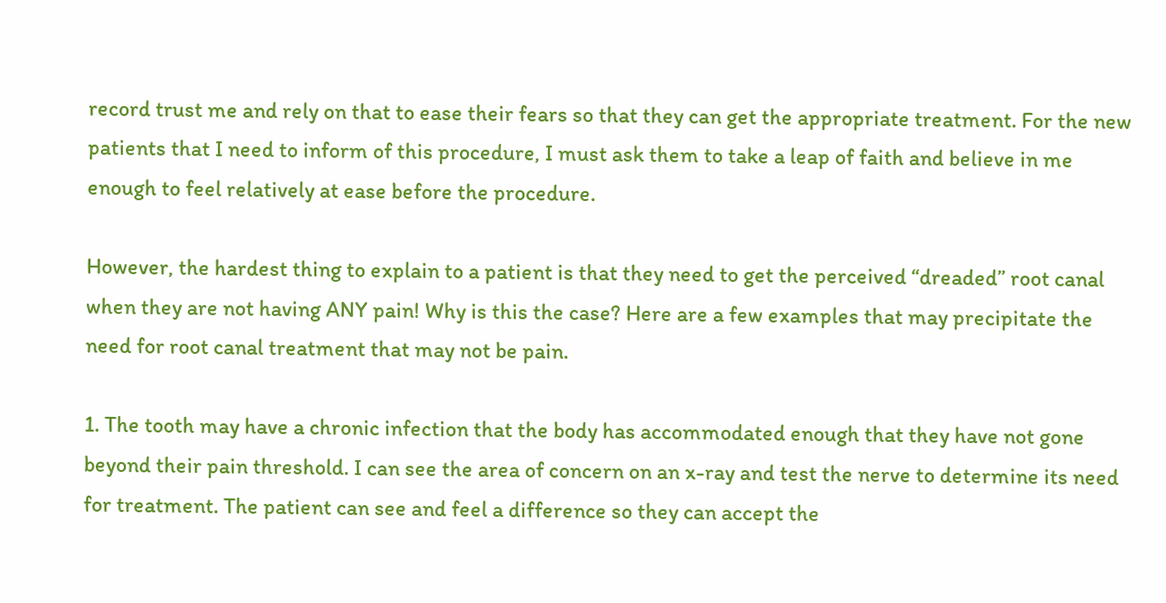record trust me and rely on that to ease their fears so that they can get the appropriate treatment. For the new patients that I need to inform of this procedure, I must ask them to take a leap of faith and believe in me enough to feel relatively at ease before the procedure.

However, the hardest thing to explain to a patient is that they need to get the perceived “dreaded” root canal when they are not having ANY pain! Why is this the case? Here are a few examples that may precipitate the need for root canal treatment that may not be pain.

1. The tooth may have a chronic infection that the body has accommodated enough that they have not gone beyond their pain threshold. I can see the area of concern on an x-ray and test the nerve to determine its need for treatment. The patient can see and feel a difference so they can accept the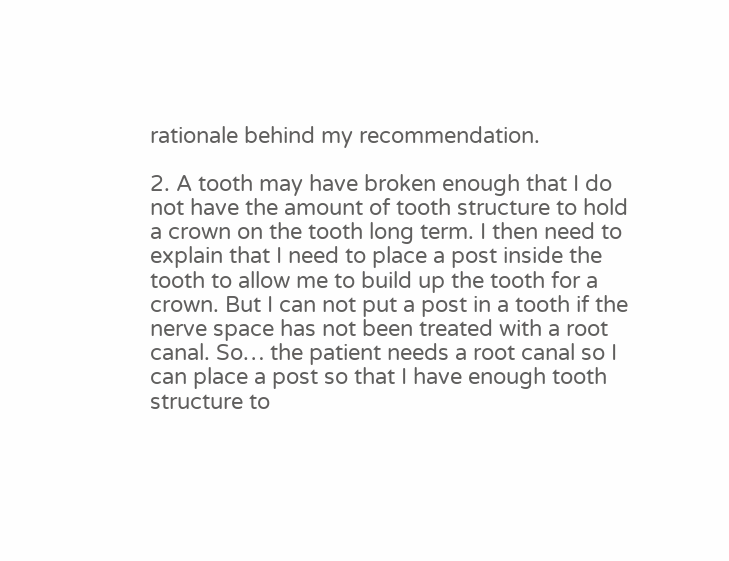rationale behind my recommendation.

2. A tooth may have broken enough that I do not have the amount of tooth structure to hold a crown on the tooth long term. I then need to explain that I need to place a post inside the tooth to allow me to build up the tooth for a crown. But I can not put a post in a tooth if the nerve space has not been treated with a root canal. So… the patient needs a root canal so I can place a post so that I have enough tooth structure to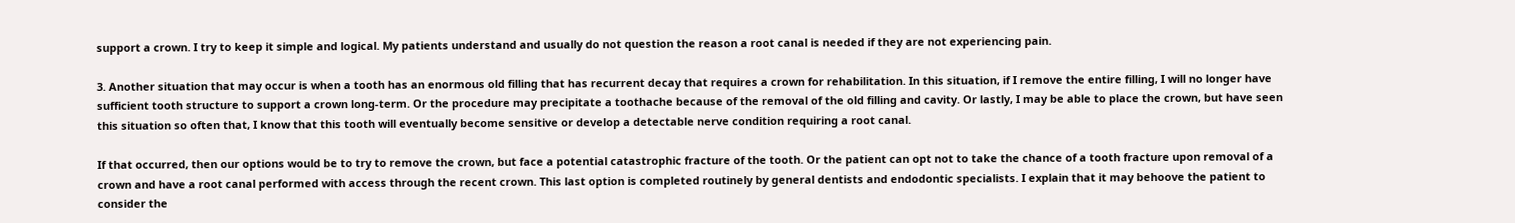support a crown. I try to keep it simple and logical. My patients understand and usually do not question the reason a root canal is needed if they are not experiencing pain.

3. Another situation that may occur is when a tooth has an enormous old filling that has recurrent decay that requires a crown for rehabilitation. In this situation, if I remove the entire filling, I will no longer have sufficient tooth structure to support a crown long-term. Or the procedure may precipitate a toothache because of the removal of the old filling and cavity. Or lastly, I may be able to place the crown, but have seen this situation so often that, I know that this tooth will eventually become sensitive or develop a detectable nerve condition requiring a root canal.

If that occurred, then our options would be to try to remove the crown, but face a potential catastrophic fracture of the tooth. Or the patient can opt not to take the chance of a tooth fracture upon removal of a crown and have a root canal performed with access through the recent crown. This last option is completed routinely by general dentists and endodontic specialists. I explain that it may behoove the patient to consider the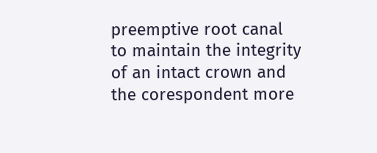preemptive root canal to maintain the integrity of an intact crown and the corespondent more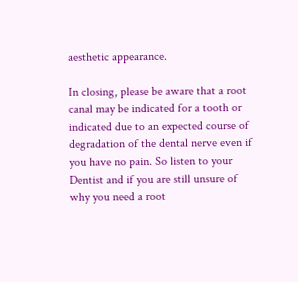aesthetic appearance.

In closing, please be aware that a root canal may be indicated for a tooth or indicated due to an expected course of degradation of the dental nerve even if you have no pain. So listen to your Dentist and if you are still unsure of why you need a root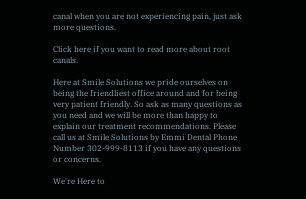canal when you are not experiencing pain, just ask more questions.

Click here if you want to read more about root canals.

Here at Smile Solutions we pride ourselves on being the friendliest office around and for being very patient friendly. So ask as many questions as you need and we will be more than happy to explain our treatment recommendations. Please call us at Smile Solutions by Emmi Dental Phone Number 302-999-8113 if you have any questions or concerns.

We're Here to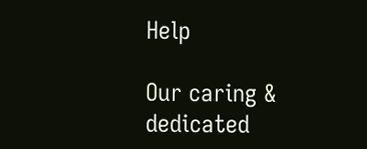Help

Our caring & dedicated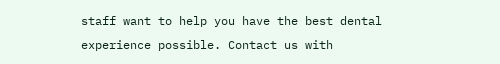staff want to help you have the best dental experience possible. Contact us with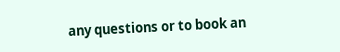any questions or to book an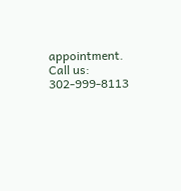appointment.
Call us: 302-999-8113